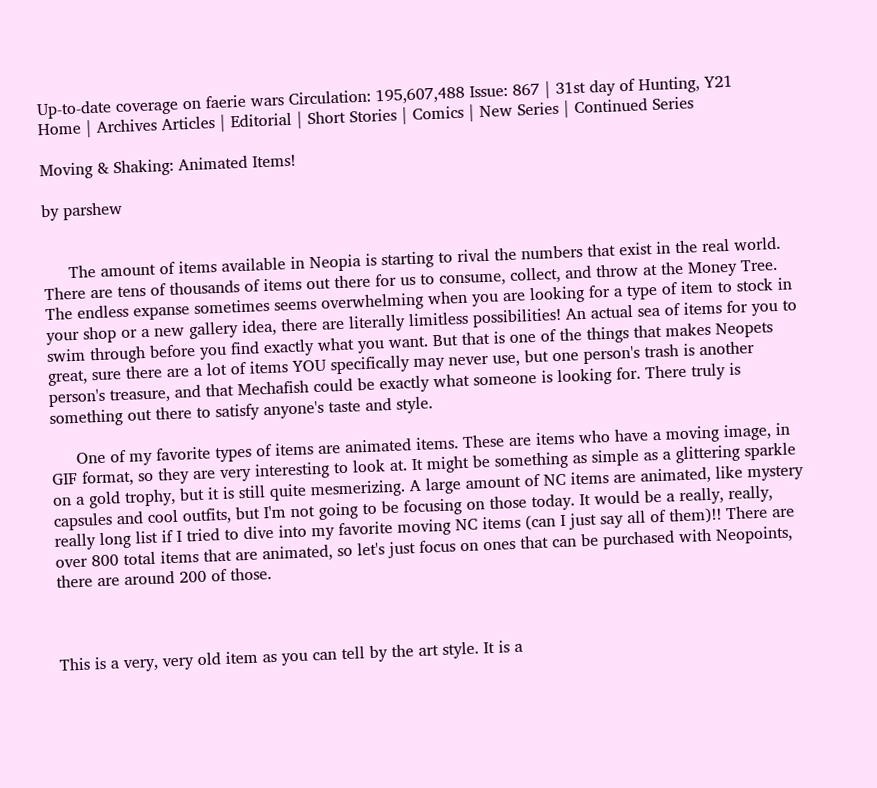Up-to-date coverage on faerie wars Circulation: 195,607,488 Issue: 867 | 31st day of Hunting, Y21
Home | Archives Articles | Editorial | Short Stories | Comics | New Series | Continued Series

Moving & Shaking: Animated Items!

by parshew


     The amount of items available in Neopia is starting to rival the numbers that exist in the real world. There are tens of thousands of items out there for us to consume, collect, and throw at the Money Tree. The endless expanse sometimes seems overwhelming when you are looking for a type of item to stock in your shop or a new gallery idea, there are literally limitless possibilities! An actual sea of items for you to swim through before you find exactly what you want. But that is one of the things that makes Neopets great, sure there are a lot of items YOU specifically may never use, but one person's trash is another person's treasure, and that Mechafish could be exactly what someone is looking for. There truly is something out there to satisfy anyone's taste and style.

     One of my favorite types of items are animated items. These are items who have a moving image, in GIF format, so they are very interesting to look at. It might be something as simple as a glittering sparkle on a gold trophy, but it is still quite mesmerizing. A large amount of NC items are animated, like mystery capsules and cool outfits, but I'm not going to be focusing on those today. It would be a really, really, really long list if I tried to dive into my favorite moving NC items (can I just say all of them)!! There are over 800 total items that are animated, so let's just focus on ones that can be purchased with Neopoints, there are around 200 of those.



This is a very, very old item as you can tell by the art style. It is a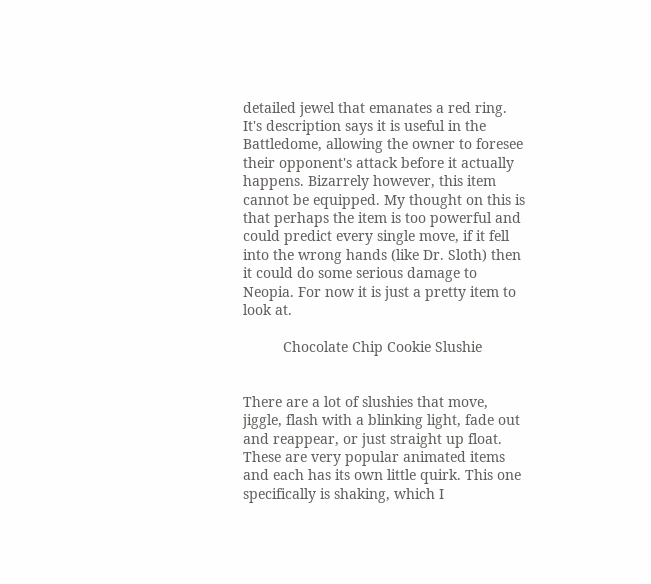detailed jewel that emanates a red ring. It's description says it is useful in the Battledome, allowing the owner to foresee their opponent's attack before it actually happens. Bizarrely however, this item cannot be equipped. My thought on this is that perhaps the item is too powerful and could predict every single move, if it fell into the wrong hands (like Dr. Sloth) then it could do some serious damage to Neopia. For now it is just a pretty item to look at.

          Chocolate Chip Cookie Slushie


There are a lot of slushies that move, jiggle, flash with a blinking light, fade out and reappear, or just straight up float. These are very popular animated items and each has its own little quirk. This one specifically is shaking, which I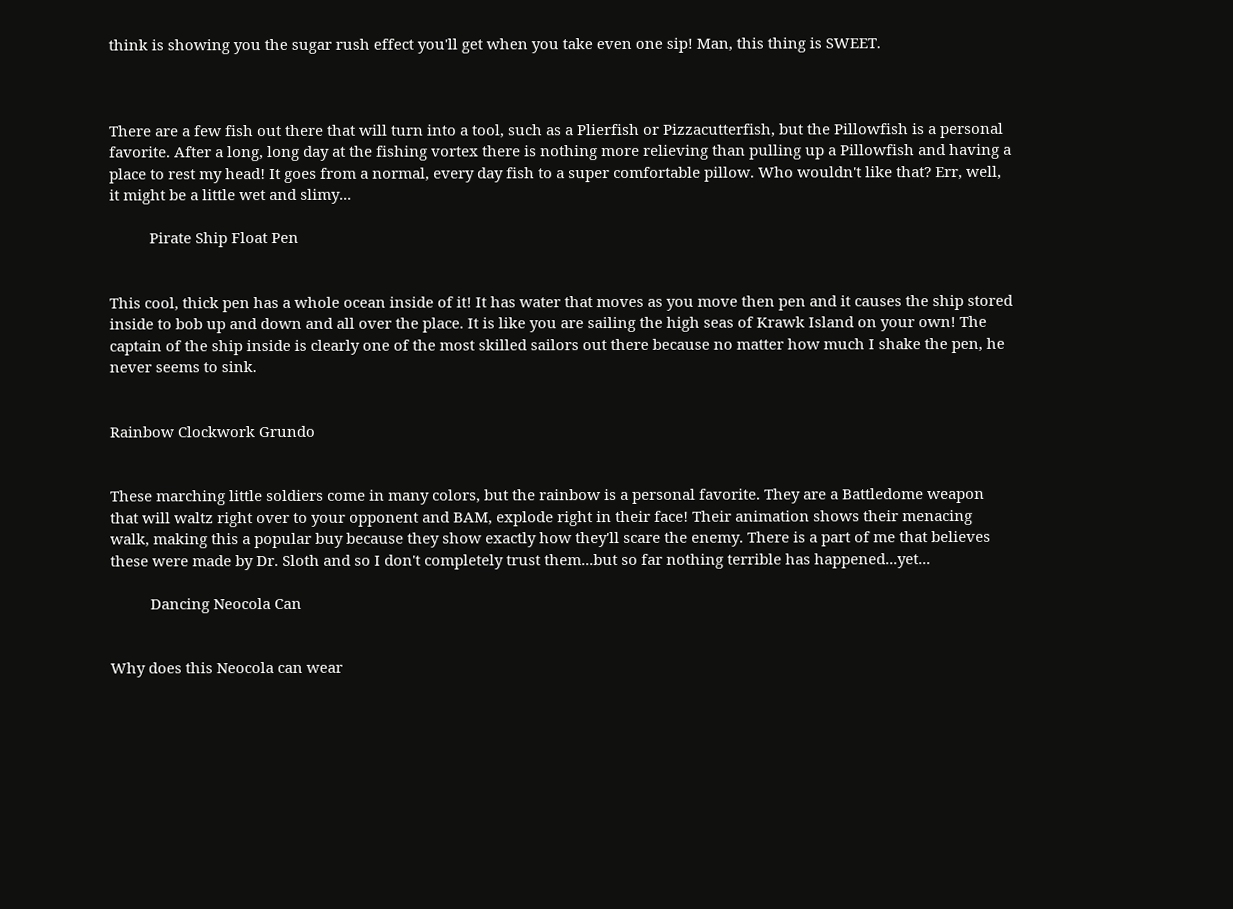think is showing you the sugar rush effect you'll get when you take even one sip! Man, this thing is SWEET.



There are a few fish out there that will turn into a tool, such as a Plierfish or Pizzacutterfish, but the Pillowfish is a personal favorite. After a long, long day at the fishing vortex there is nothing more relieving than pulling up a Pillowfish and having a place to rest my head! It goes from a normal, every day fish to a super comfortable pillow. Who wouldn't like that? Err, well, it might be a little wet and slimy...

          Pirate Ship Float Pen


This cool, thick pen has a whole ocean inside of it! It has water that moves as you move then pen and it causes the ship stored inside to bob up and down and all over the place. It is like you are sailing the high seas of Krawk Island on your own! The captain of the ship inside is clearly one of the most skilled sailors out there because no matter how much I shake the pen, he never seems to sink.


Rainbow Clockwork Grundo


These marching little soldiers come in many colors, but the rainbow is a personal favorite. They are a Battledome weapon that will waltz right over to your opponent and BAM, explode right in their face! Their animation shows their menacing walk, making this a popular buy because they show exactly how they'll scare the enemy. There is a part of me that believes these were made by Dr. Sloth and so I don't completely trust them...but so far nothing terrible has happened...yet...

          Dancing Neocola Can


Why does this Neocola can wear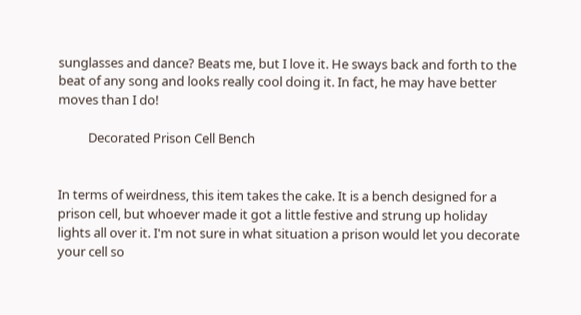sunglasses and dance? Beats me, but I love it. He sways back and forth to the beat of any song and looks really cool doing it. In fact, he may have better moves than I do!

          Decorated Prison Cell Bench


In terms of weirdness, this item takes the cake. It is a bench designed for a prison cell, but whoever made it got a little festive and strung up holiday lights all over it. I'm not sure in what situation a prison would let you decorate your cell so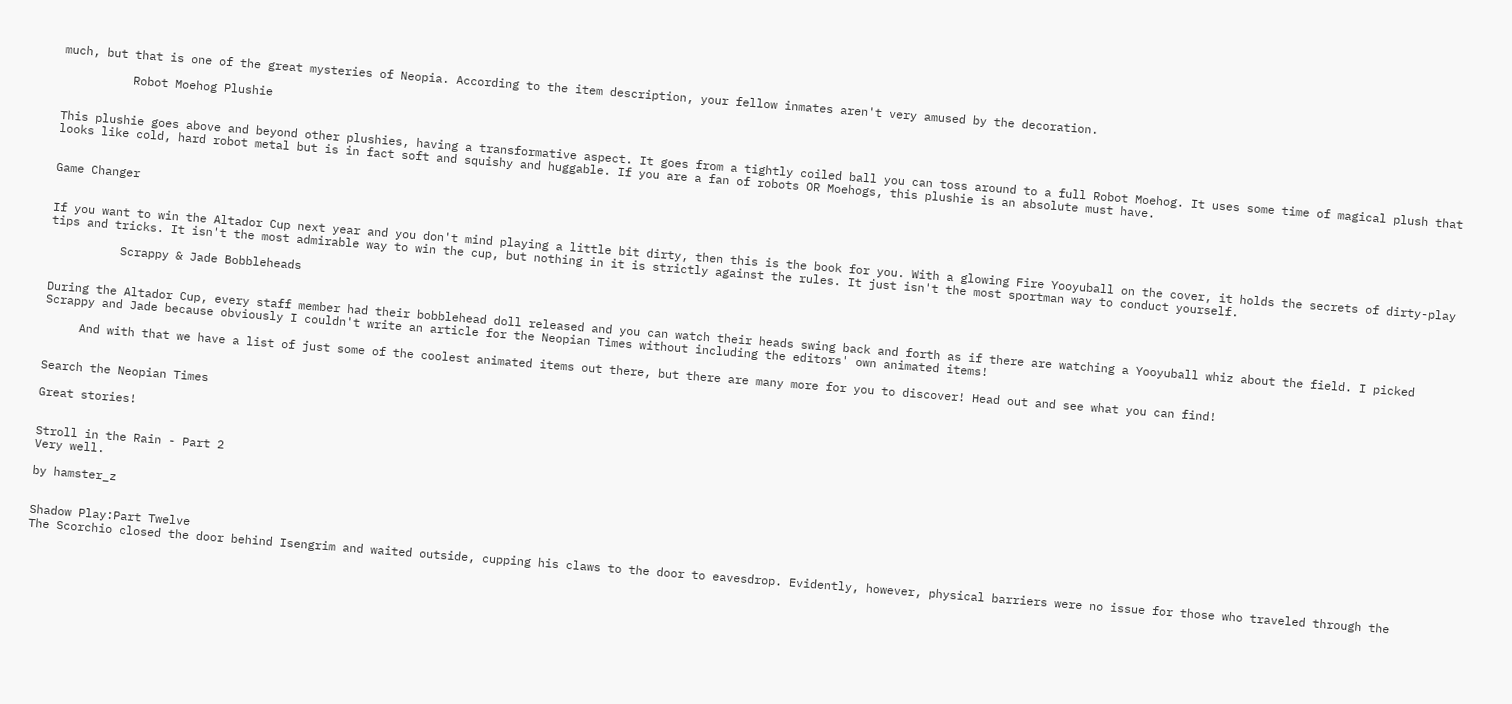much, but that is one of the great mysteries of Neopia. According to the item description, your fellow inmates aren't very amused by the decoration.

          Robot Moehog Plushie


This plushie goes above and beyond other plushies, having a transformative aspect. It goes from a tightly coiled ball you can toss around to a full Robot Moehog. It uses some time of magical plush that looks like cold, hard robot metal but is in fact soft and squishy and huggable. If you are a fan of robots OR Moehogs, this plushie is an absolute must have.


Game Changer


If you want to win the Altador Cup next year and you don't mind playing a little bit dirty, then this is the book for you. With a glowing Fire Yooyuball on the cover, it holds the secrets of dirty-play tips and tricks. It isn't the most admirable way to win the cup, but nothing in it is strictly against the rules. It just isn't the most sportman way to conduct yourself.

          Scrappy & Jade Bobbleheads


During the Altador Cup, every staff member had their bobblehead doll released and you can watch their heads swing back and forth as if there are watching a Yooyuball whiz about the field. I picked Scrappy and Jade because obviously I couldn't write an article for the Neopian Times without including the editors' own animated items!

     And with that we have a list of just some of the coolest animated items out there, but there are many more for you to discover! Head out and see what you can find!


Search the Neopian Times

Great stories!


Stroll in the Rain - Part 2
Very well.

by hamster_z


Shadow Play:Part Twelve
The Scorchio closed the door behind Isengrim and waited outside, cupping his claws to the door to eavesdrop. Evidently, however, physical barriers were no issue for those who traveled through the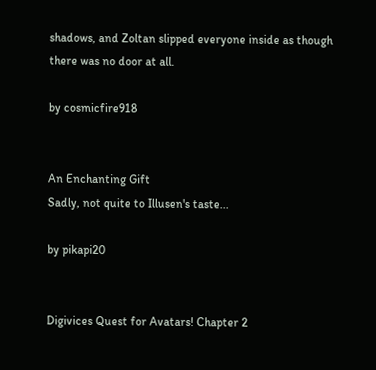shadows, and Zoltan slipped everyone inside as though there was no door at all.

by cosmicfire918


An Enchanting Gift
Sadly, not quite to Illusen's taste...

by pikapi20


Digivices Quest for Avatars! Chapter 2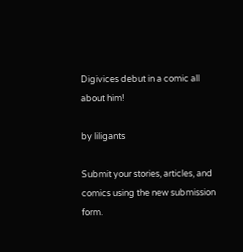Digivices debut in a comic all about him!

by liligants

Submit your stories, articles, and comics using the new submission form.